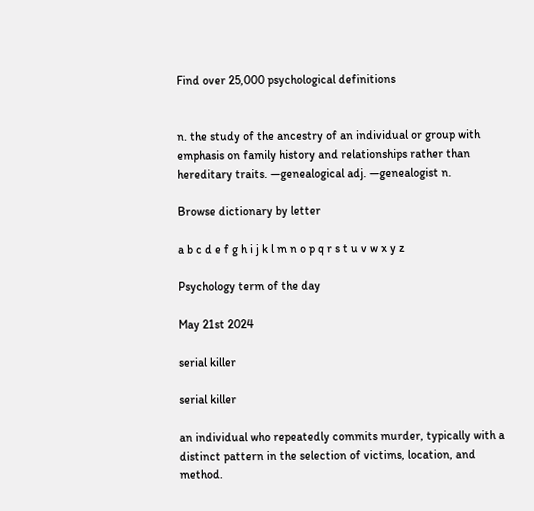Find over 25,000 psychological definitions


n. the study of the ancestry of an individual or group with emphasis on family history and relationships rather than hereditary traits. —genealogical adj. —genealogist n.

Browse dictionary by letter

a b c d e f g h i j k l m n o p q r s t u v w x y z

Psychology term of the day

May 21st 2024

serial killer

serial killer

an individual who repeatedly commits murder, typically with a distinct pattern in the selection of victims, location, and method.